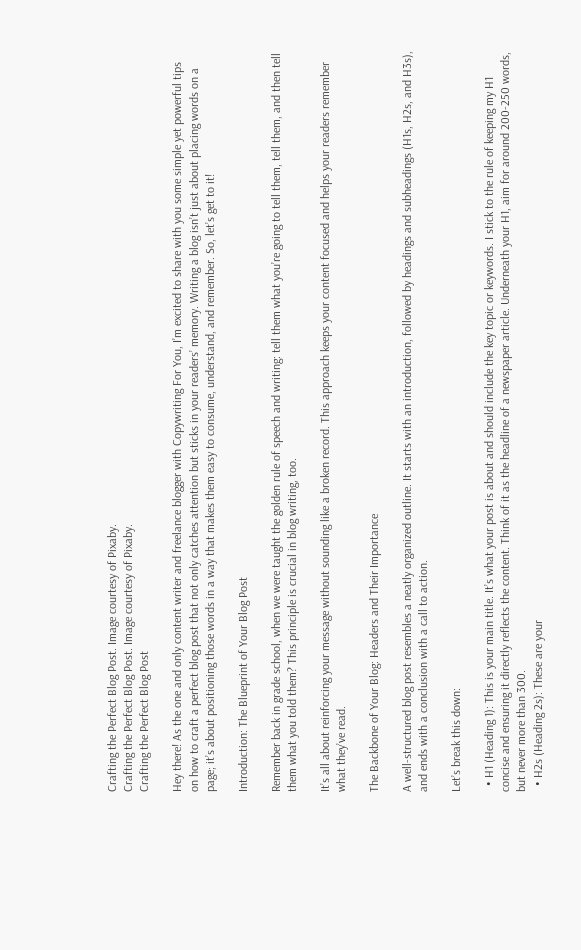Crafting the Perfect Blog Post. Image courtesy of Pixaby.
Crafting the Perfect Blog Post. Image courtesy of Pixaby.
Crafting the Perfect Blog Post

Hey there! As the one and only content writer and freelance blogger with Copywriting For You, I’m excited to share with you some simple yet powerful tips on how to craft a perfect blog post that not only catches attention but sticks in your readers’ memory. Writing a blog isn’t just about placing words on a page; it’s about positioning those words in a way that makes them easy to consume, understand, and remember. So, let’s get to it!

Introduction: The Blueprint of Your Blog Post

Remember back in grade school, when we were taught the golden rule of speech and writing: tell them what you’re going to tell them, tell them, and then tell them what you told them? This principle is crucial in blog writing, too.

It’s all about reinforcing your message without sounding like a broken record. This approach keeps your content focused and helps your readers remember what they’ve read.

The Backbone of Your Blog: Headers and Their Importance

A well-structured blog post resembles a neatly organized outline. It starts with an introduction, followed by headings and subheadings (H1s, H2s, and H3s), and ends with a conclusion with a call to action.

Let’s break this down:

  • H1 (Heading 1): This is your main title. It’s what your post is about and should include the key topic or keywords. I stick to the rule of keeping my H1 concise and ensuring it directly reflects the content. Think of it as the headline of a newspaper article. Underneath your H1, aim for around 200-250 words, but never more than 300.
  • H2s (Heading 2s): These are your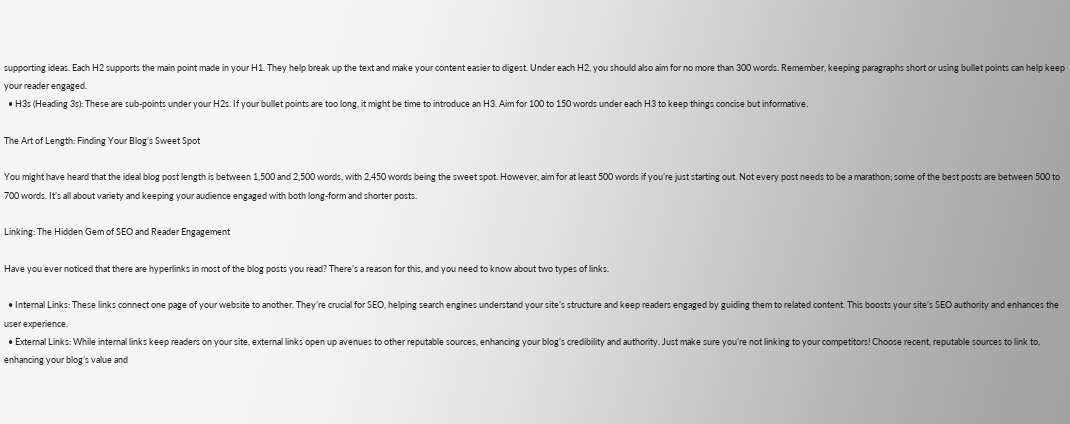supporting ideas. Each H2 supports the main point made in your H1. They help break up the text and make your content easier to digest. Under each H2, you should also aim for no more than 300 words. Remember, keeping paragraphs short or using bullet points can help keep your reader engaged.
  • H3s (Heading 3s): These are sub-points under your H2s. If your bullet points are too long, it might be time to introduce an H3. Aim for 100 to 150 words under each H3 to keep things concise but informative.

The Art of Length: Finding Your Blog’s Sweet Spot

You might have heard that the ideal blog post length is between 1,500 and 2,500 words, with 2,450 words being the sweet spot. However, aim for at least 500 words if you’re just starting out. Not every post needs to be a marathon; some of the best posts are between 500 to 700 words. It’s all about variety and keeping your audience engaged with both long-form and shorter posts.

Linking: The Hidden Gem of SEO and Reader Engagement

Have you ever noticed that there are hyperlinks in most of the blog posts you read? There’s a reason for this, and you need to know about two types of links.

  • Internal Links: These links connect one page of your website to another. They’re crucial for SEO, helping search engines understand your site’s structure and keep readers engaged by guiding them to related content. This boosts your site’s SEO authority and enhances the user experience.
  • External Links: While internal links keep readers on your site, external links open up avenues to other reputable sources, enhancing your blog’s credibility and authority. Just make sure you’re not linking to your competitors! Choose recent, reputable sources to link to, enhancing your blog’s value and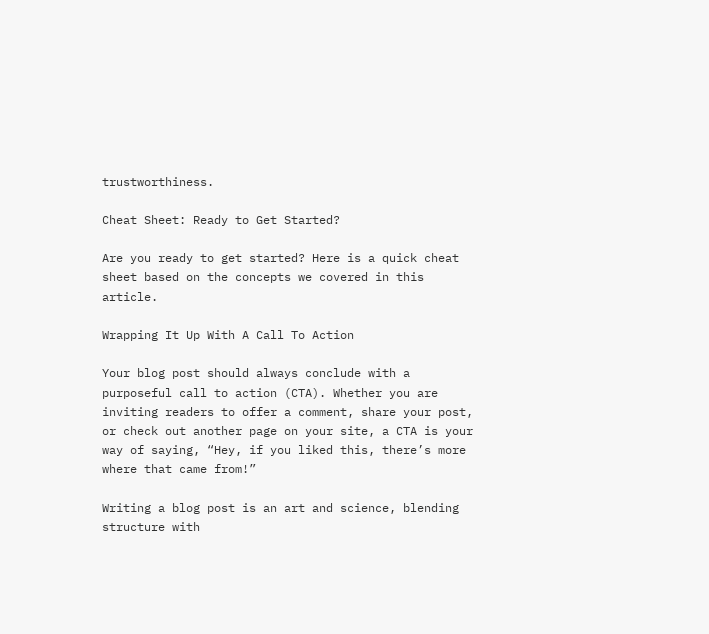trustworthiness.

Cheat Sheet: Ready to Get Started?

Are you ready to get started? Here is a quick cheat sheet based on the concepts we covered in this article.

Wrapping It Up With A Call To Action

Your blog post should always conclude with a purposeful call to action (CTA). Whether you are inviting readers to offer a comment, share your post, or check out another page on your site, a CTA is your way of saying, “Hey, if you liked this, there’s more where that came from!”

Writing a blog post is an art and science, blending structure with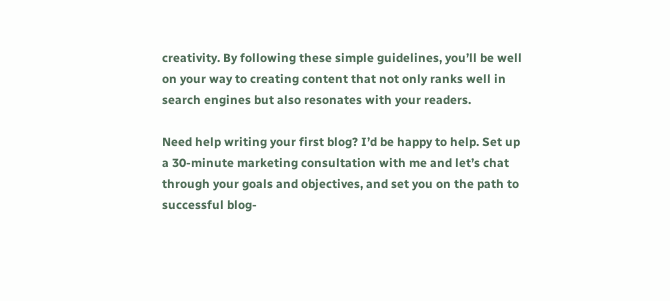creativity. By following these simple guidelines, you’ll be well on your way to creating content that not only ranks well in search engines but also resonates with your readers.

Need help writing your first blog? I’d be happy to help. Set up a 30-minute marketing consultation with me and let’s chat through your goals and objectives, and set you on the path to successful blog-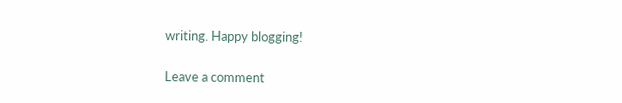writing. Happy blogging!

Leave a comment